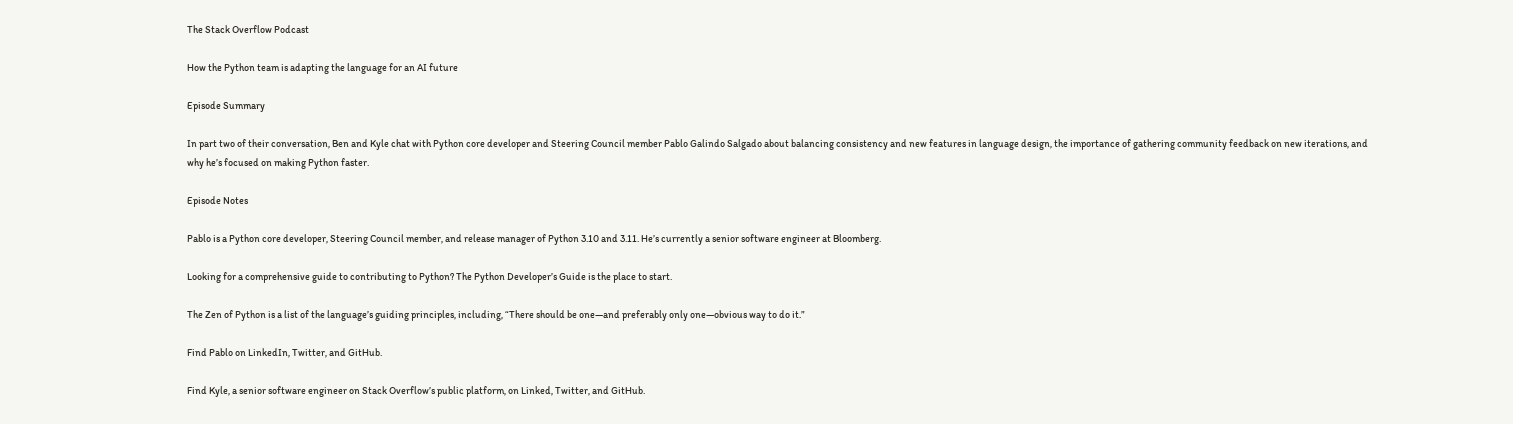The Stack Overflow Podcast

How the Python team is adapting the language for an AI future

Episode Summary

In part two of their conversation, Ben and Kyle chat with Python core developer and Steering Council member Pablo Galindo Salgado about balancing consistency and new features in language design, the importance of gathering community feedback on new iterations, and why he’s focused on making Python faster.

Episode Notes

Pablo is a Python core developer, Steering Council member, and release manager of Python 3.10 and 3.11. He’s currently a senior software engineer at Bloomberg.

Looking for a comprehensive guide to contributing to Python? The Python Developer’s Guide is the place to start.

The Zen of Python is a list of the language’s guiding principles, including, “There should be one—and preferably only one—obvious way to do it.”

Find Pablo on LinkedIn, Twitter, and GitHub.

Find Kyle, a senior software engineer on Stack Overflow’s public platform, on Linked, Twitter, and GitHub.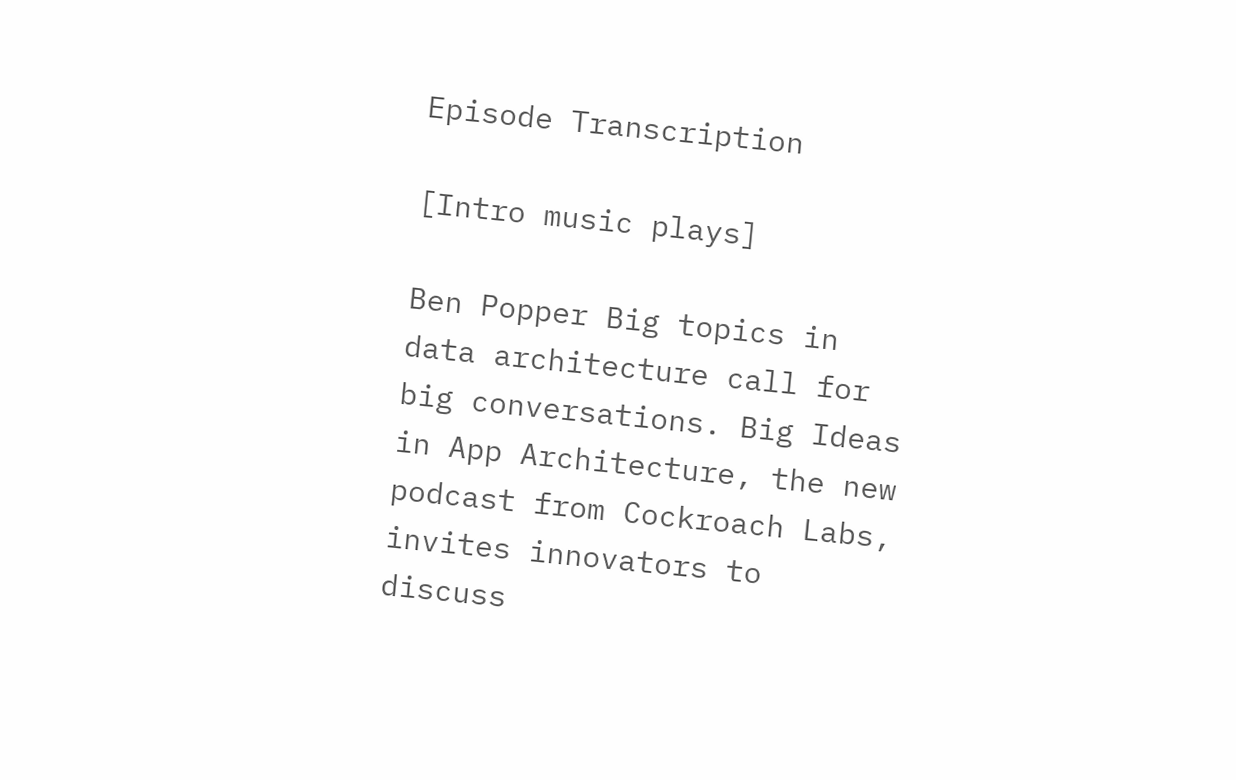Episode Transcription

[Intro music plays]

Ben Popper Big topics in data architecture call for big conversations. Big Ideas in App Architecture, the new podcast from Cockroach Labs, invites innovators to discuss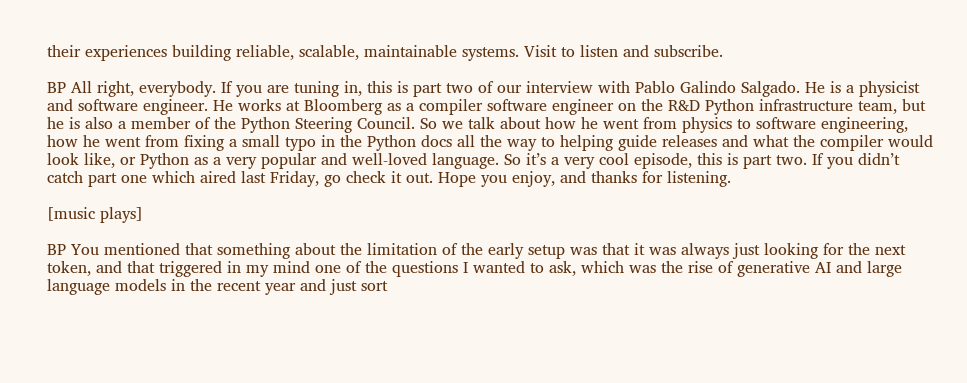their experiences building reliable, scalable, maintainable systems. Visit to listen and subscribe.

BP All right, everybody. If you are tuning in, this is part two of our interview with Pablo Galindo Salgado. He is a physicist and software engineer. He works at Bloomberg as a compiler software engineer on the R&D Python infrastructure team, but he is also a member of the Python Steering Council. So we talk about how he went from physics to software engineering, how he went from fixing a small typo in the Python docs all the way to helping guide releases and what the compiler would look like, or Python as a very popular and well-loved language. So it’s a very cool episode, this is part two. If you didn’t catch part one which aired last Friday, go check it out. Hope you enjoy, and thanks for listening.

[music plays]

BP You mentioned that something about the limitation of the early setup was that it was always just looking for the next token, and that triggered in my mind one of the questions I wanted to ask, which was the rise of generative AI and large language models in the recent year and just sort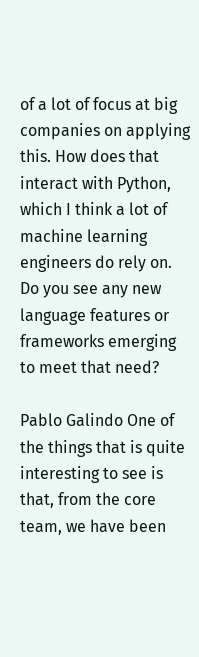of a lot of focus at big companies on applying this. How does that interact with Python, which I think a lot of machine learning engineers do rely on. Do you see any new language features or frameworks emerging to meet that need?

Pablo Galindo One of the things that is quite interesting to see is that, from the core team, we have been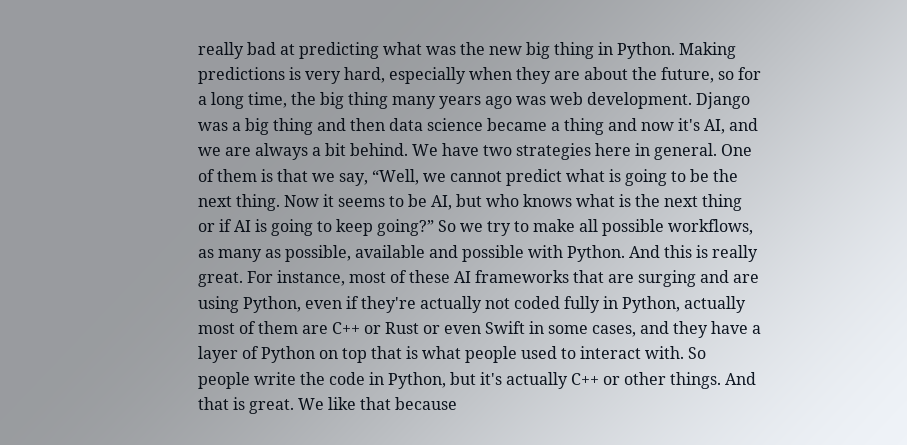really bad at predicting what was the new big thing in Python. Making predictions is very hard, especially when they are about the future, so for a long time, the big thing many years ago was web development. Django was a big thing and then data science became a thing and now it's AI, and we are always a bit behind. We have two strategies here in general. One of them is that we say, “Well, we cannot predict what is going to be the next thing. Now it seems to be AI, but who knows what is the next thing or if AI is going to keep going?” So we try to make all possible workflows, as many as possible, available and possible with Python. And this is really great. For instance, most of these AI frameworks that are surging and are using Python, even if they're actually not coded fully in Python, actually most of them are C++ or Rust or even Swift in some cases, and they have a layer of Python on top that is what people used to interact with. So people write the code in Python, but it's actually C++ or other things. And that is great. We like that because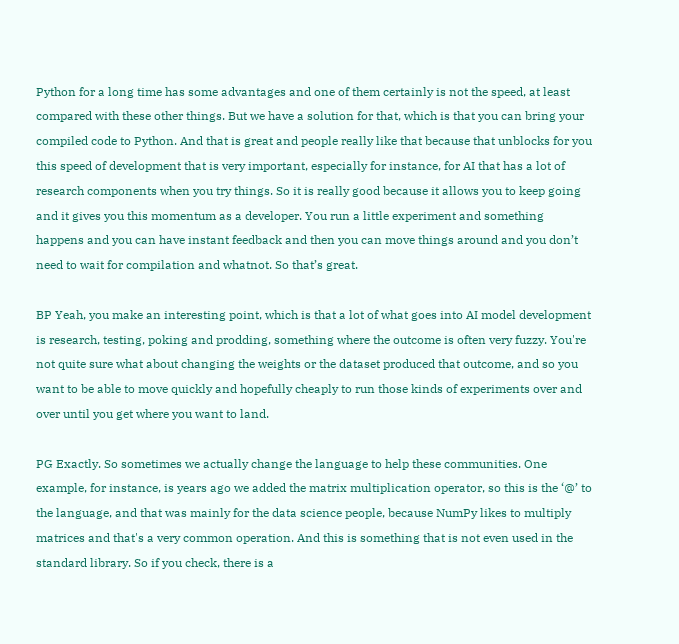Python for a long time has some advantages and one of them certainly is not the speed, at least compared with these other things. But we have a solution for that, which is that you can bring your compiled code to Python. And that is great and people really like that because that unblocks for you this speed of development that is very important, especially for instance, for AI that has a lot of research components when you try things. So it is really good because it allows you to keep going and it gives you this momentum as a developer. You run a little experiment and something happens and you can have instant feedback and then you can move things around and you don’t need to wait for compilation and whatnot. So that’s great.

BP Yeah, you make an interesting point, which is that a lot of what goes into AI model development is research, testing, poking and prodding, something where the outcome is often very fuzzy. You're not quite sure what about changing the weights or the dataset produced that outcome, and so you want to be able to move quickly and hopefully cheaply to run those kinds of experiments over and over until you get where you want to land.

PG Exactly. So sometimes we actually change the language to help these communities. One example, for instance, is years ago we added the matrix multiplication operator, so this is the ‘@’ to the language, and that was mainly for the data science people, because NumPy likes to multiply matrices and that's a very common operation. And this is something that is not even used in the standard library. So if you check, there is a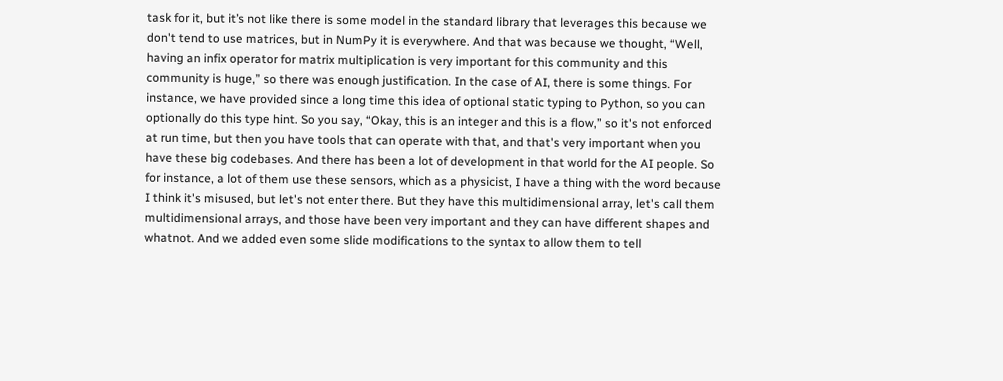task for it, but it’s not like there is some model in the standard library that leverages this because we don't tend to use matrices, but in NumPy it is everywhere. And that was because we thought, “Well, having an infix operator for matrix multiplication is very important for this community and this community is huge,” so there was enough justification. In the case of AI, there is some things. For instance, we have provided since a long time this idea of optional static typing to Python, so you can optionally do this type hint. So you say, “Okay, this is an integer and this is a flow,” so it's not enforced at run time, but then you have tools that can operate with that, and that's very important when you have these big codebases. And there has been a lot of development in that world for the AI people. So for instance, a lot of them use these sensors, which as a physicist, I have a thing with the word because I think it's misused, but let's not enter there. But they have this multidimensional array, let's call them multidimensional arrays, and those have been very important and they can have different shapes and whatnot. And we added even some slide modifications to the syntax to allow them to tell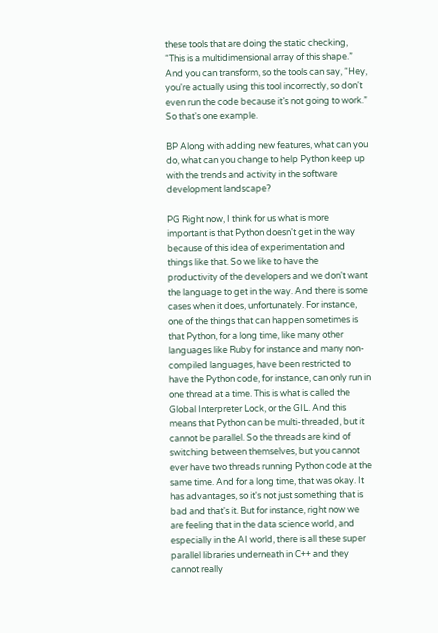these tools that are doing the static checking, “This is a multidimensional array of this shape.” And you can transform, so the tools can say, “Hey, you're actually using this tool incorrectly, so don't even run the code because it’s not going to work.” So that's one example.

BP Along with adding new features, what can you do, what can you change to help Python keep up with the trends and activity in the software development landscape?

PG Right now, I think for us what is more important is that Python doesn't get in the way because of this idea of experimentation and things like that. So we like to have the productivity of the developers and we don't want the language to get in the way. And there is some cases when it does, unfortunately. For instance, one of the things that can happen sometimes is that Python, for a long time, like many other languages like Ruby for instance and many non-compiled languages, have been restricted to have the Python code, for instance, can only run in one thread at a time. This is what is called the Global Interpreter Lock, or the GIL. And this means that Python can be multi-threaded, but it cannot be parallel. So the threads are kind of switching between themselves, but you cannot ever have two threads running Python code at the same time. And for a long time, that was okay. It has advantages, so it's not just something that is bad and that's it. But for instance, right now we are feeling that in the data science world, and especially in the AI world, there is all these super parallel libraries underneath in C++ and they cannot really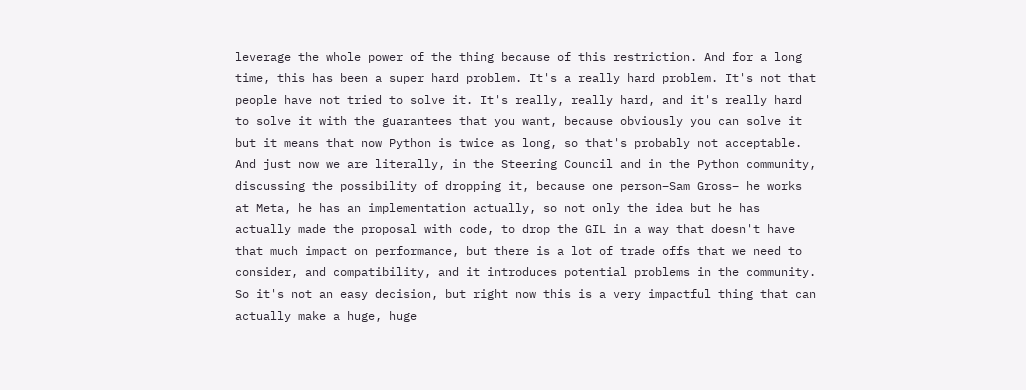leverage the whole power of the thing because of this restriction. And for a long time, this has been a super hard problem. It's a really hard problem. It's not that people have not tried to solve it. It's really, really hard, and it's really hard to solve it with the guarantees that you want, because obviously you can solve it but it means that now Python is twice as long, so that's probably not acceptable. And just now we are literally, in the Steering Council and in the Python community, discussing the possibility of dropping it, because one person–Sam Gross– he works at Meta, he has an implementation actually, so not only the idea but he has actually made the proposal with code, to drop the GIL in a way that doesn't have that much impact on performance, but there is a lot of trade offs that we need to consider, and compatibility, and it introduces potential problems in the community. So it's not an easy decision, but right now this is a very impactful thing that can actually make a huge, huge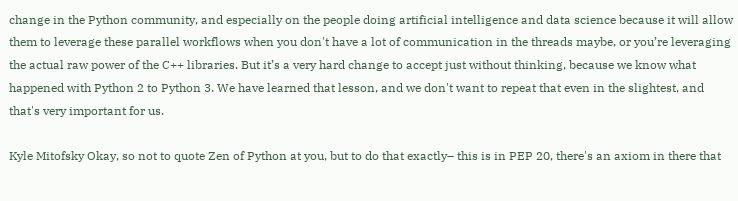change in the Python community, and especially on the people doing artificial intelligence and data science because it will allow them to leverage these parallel workflows when you don't have a lot of communication in the threads maybe, or you’re leveraging the actual raw power of the C++ libraries. But it’s a very hard change to accept just without thinking, because we know what happened with Python 2 to Python 3. We have learned that lesson, and we don't want to repeat that even in the slightest, and that's very important for us.

Kyle Mitofsky Okay, so not to quote Zen of Python at you, but to do that exactly– this is in PEP 20, there's an axiom in there that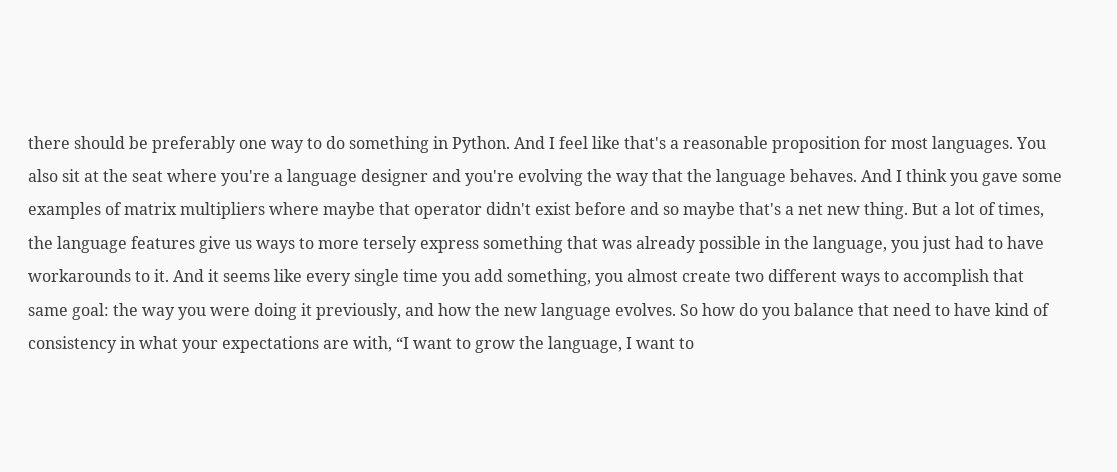there should be preferably one way to do something in Python. And I feel like that's a reasonable proposition for most languages. You also sit at the seat where you're a language designer and you're evolving the way that the language behaves. And I think you gave some examples of matrix multipliers where maybe that operator didn't exist before and so maybe that's a net new thing. But a lot of times, the language features give us ways to more tersely express something that was already possible in the language, you just had to have workarounds to it. And it seems like every single time you add something, you almost create two different ways to accomplish that same goal: the way you were doing it previously, and how the new language evolves. So how do you balance that need to have kind of consistency in what your expectations are with, “I want to grow the language, I want to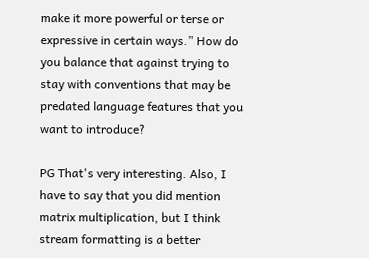make it more powerful or terse or expressive in certain ways.” How do you balance that against trying to stay with conventions that may be predated language features that you want to introduce?

PG That's very interesting. Also, I have to say that you did mention matrix multiplication, but I think stream formatting is a better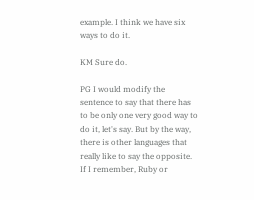example. I think we have six ways to do it.

KM Sure do.

PG I would modify the sentence to say that there has to be only one very good way to do it, let's say. But by the way, there is other languages that really like to say the opposite. If I remember, Ruby or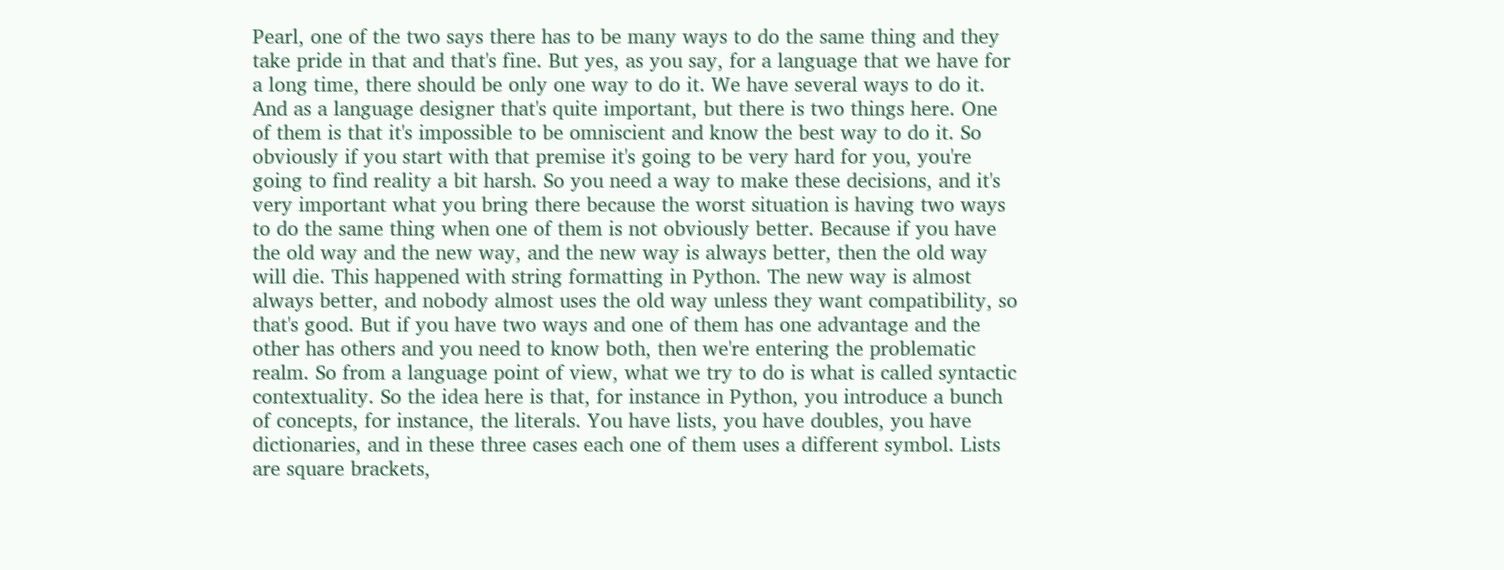Pearl, one of the two says there has to be many ways to do the same thing and they take pride in that and that's fine. But yes, as you say, for a language that we have for a long time, there should be only one way to do it. We have several ways to do it. And as a language designer that's quite important, but there is two things here. One of them is that it's impossible to be omniscient and know the best way to do it. So obviously if you start with that premise it's going to be very hard for you, you're going to find reality a bit harsh. So you need a way to make these decisions, and it's very important what you bring there because the worst situation is having two ways to do the same thing when one of them is not obviously better. Because if you have the old way and the new way, and the new way is always better, then the old way will die. This happened with string formatting in Python. The new way is almost always better, and nobody almost uses the old way unless they want compatibility, so that's good. But if you have two ways and one of them has one advantage and the other has others and you need to know both, then we're entering the problematic realm. So from a language point of view, what we try to do is what is called syntactic contextuality. So the idea here is that, for instance in Python, you introduce a bunch of concepts, for instance, the literals. You have lists, you have doubles, you have dictionaries, and in these three cases each one of them uses a different symbol. Lists are square brackets,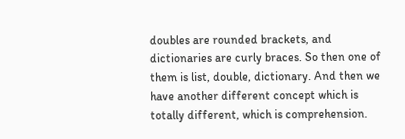doubles are rounded brackets, and dictionaries are curly braces. So then one of them is list, double, dictionary. And then we have another different concept which is totally different, which is comprehension.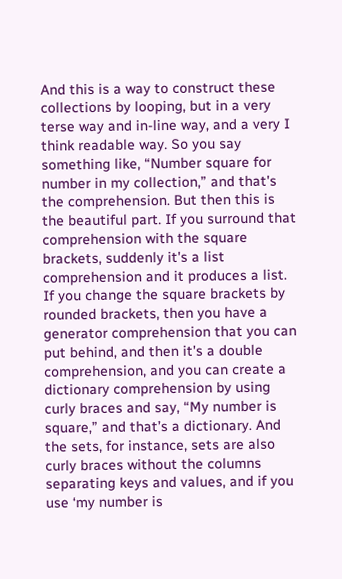And this is a way to construct these collections by looping, but in a very terse way and in-line way, and a very I think readable way. So you say something like, “Number square for number in my collection,” and that's the comprehension. But then this is the beautiful part. If you surround that comprehension with the square brackets, suddenly it's a list comprehension and it produces a list. If you change the square brackets by rounded brackets, then you have a generator comprehension that you can put behind, and then it's a double comprehension, and you can create a dictionary comprehension by using curly braces and say, “My number is square,” and that’s a dictionary. And the sets, for instance, sets are also curly braces without the columns separating keys and values, and if you use ‘my number is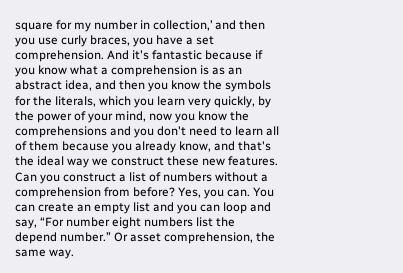square for my number in collection,’ and then you use curly braces, you have a set comprehension. And it's fantastic because if you know what a comprehension is as an abstract idea, and then you know the symbols for the literals, which you learn very quickly, by the power of your mind, now you know the comprehensions and you don't need to learn all of them because you already know, and that's the ideal way we construct these new features. Can you construct a list of numbers without a comprehension from before? Yes, you can. You can create an empty list and you can loop and say, “For number eight numbers list the depend number.” Or asset comprehension, the same way.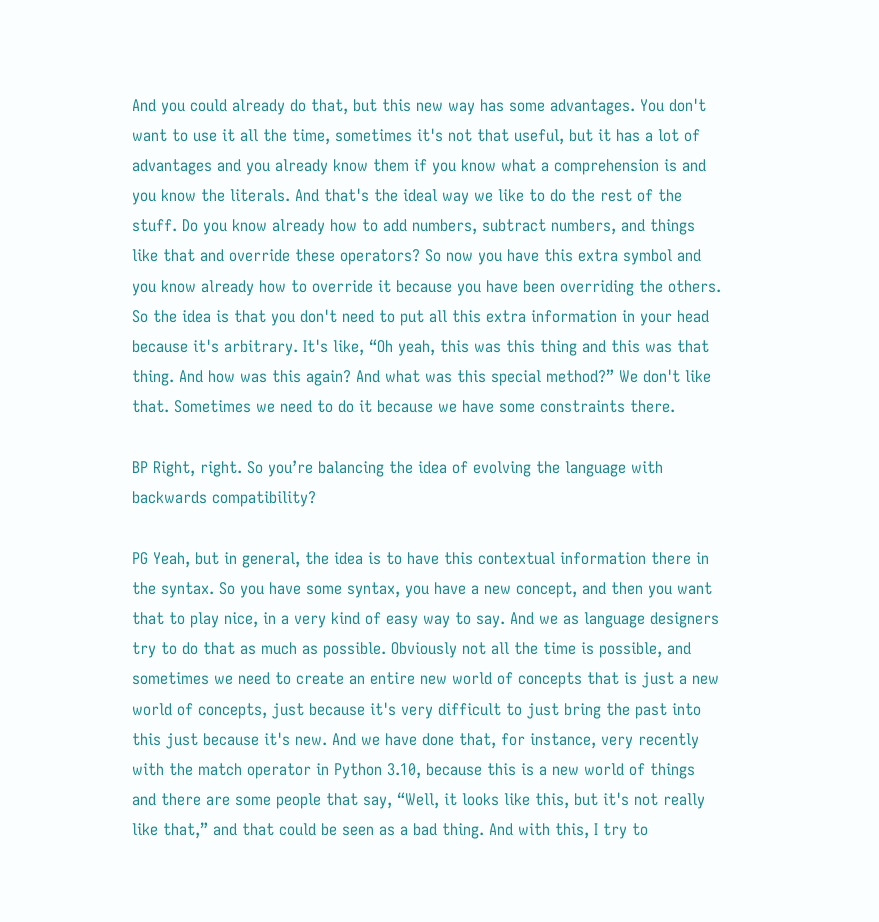And you could already do that, but this new way has some advantages. You don't want to use it all the time, sometimes it's not that useful, but it has a lot of advantages and you already know them if you know what a comprehension is and you know the literals. And that's the ideal way we like to do the rest of the stuff. Do you know already how to add numbers, subtract numbers, and things like that and override these operators? So now you have this extra symbol and you know already how to override it because you have been overriding the others. So the idea is that you don't need to put all this extra information in your head because it's arbitrary. It's like, “Oh yeah, this was this thing and this was that thing. And how was this again? And what was this special method?” We don't like that. Sometimes we need to do it because we have some constraints there.

BP Right, right. So you’re balancing the idea of evolving the language with backwards compatibility?

PG Yeah, but in general, the idea is to have this contextual information there in the syntax. So you have some syntax, you have a new concept, and then you want that to play nice, in a very kind of easy way to say. And we as language designers try to do that as much as possible. Obviously not all the time is possible, and sometimes we need to create an entire new world of concepts that is just a new world of concepts, just because it's very difficult to just bring the past into this just because it's new. And we have done that, for instance, very recently with the match operator in Python 3.10, because this is a new world of things and there are some people that say, “Well, it looks like this, but it's not really like that,” and that could be seen as a bad thing. And with this, I try to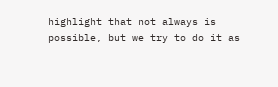highlight that not always is possible, but we try to do it as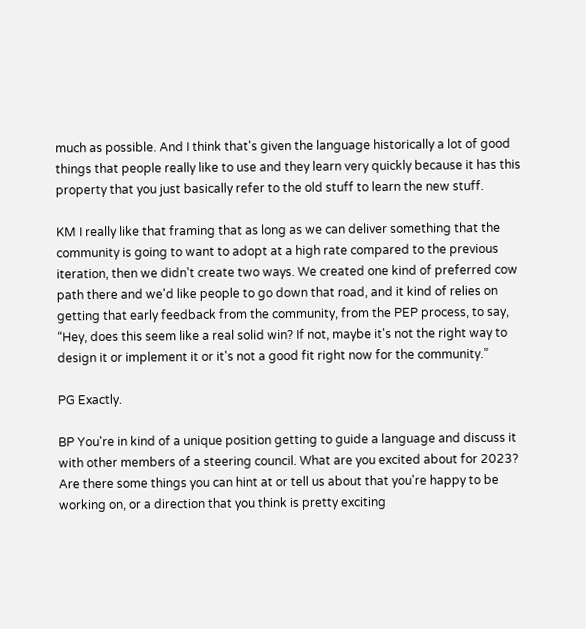much as possible. And I think that's given the language historically a lot of good things that people really like to use and they learn very quickly because it has this property that you just basically refer to the old stuff to learn the new stuff.

KM I really like that framing that as long as we can deliver something that the community is going to want to adopt at a high rate compared to the previous iteration, then we didn't create two ways. We created one kind of preferred cow path there and we'd like people to go down that road, and it kind of relies on getting that early feedback from the community, from the PEP process, to say, “Hey, does this seem like a real solid win? If not, maybe it's not the right way to design it or implement it or it's not a good fit right now for the community.”

PG Exactly.

BP You're in kind of a unique position getting to guide a language and discuss it with other members of a steering council. What are you excited about for 2023? Are there some things you can hint at or tell us about that you're happy to be working on, or a direction that you think is pretty exciting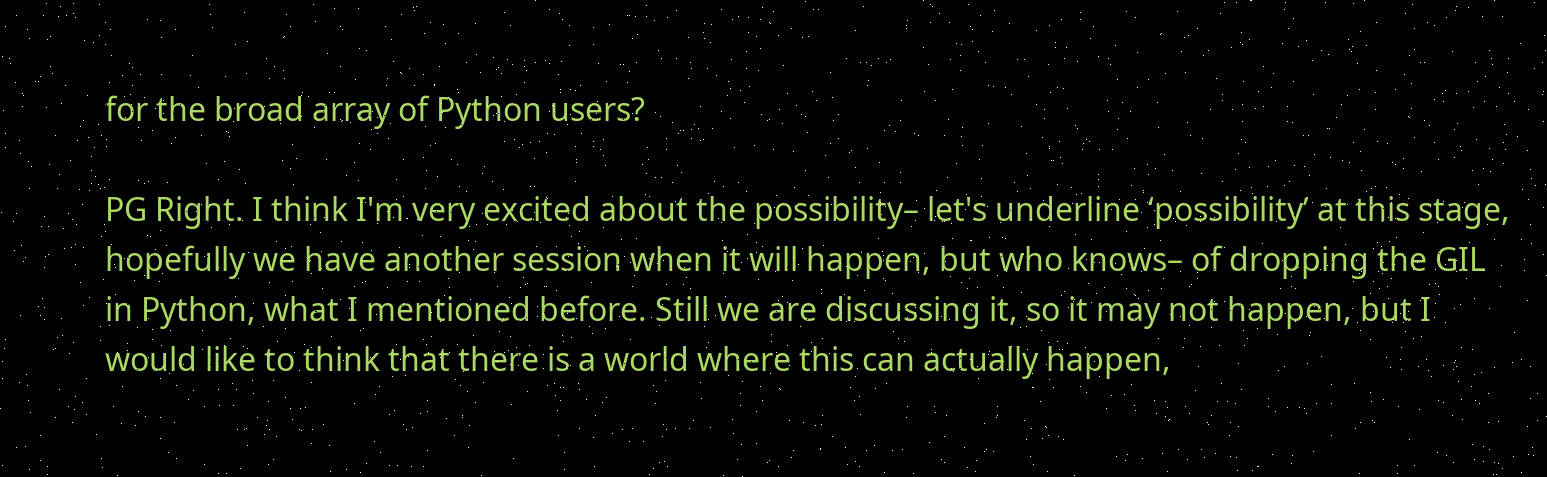for the broad array of Python users?

PG Right. I think I'm very excited about the possibility– let's underline ‘possibility’ at this stage, hopefully we have another session when it will happen, but who knows– of dropping the GIL in Python, what I mentioned before. Still we are discussing it, so it may not happen, but I would like to think that there is a world where this can actually happen,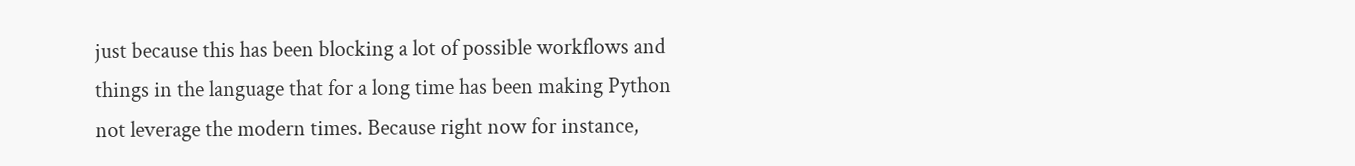just because this has been blocking a lot of possible workflows and things in the language that for a long time has been making Python not leverage the modern times. Because right now for instance,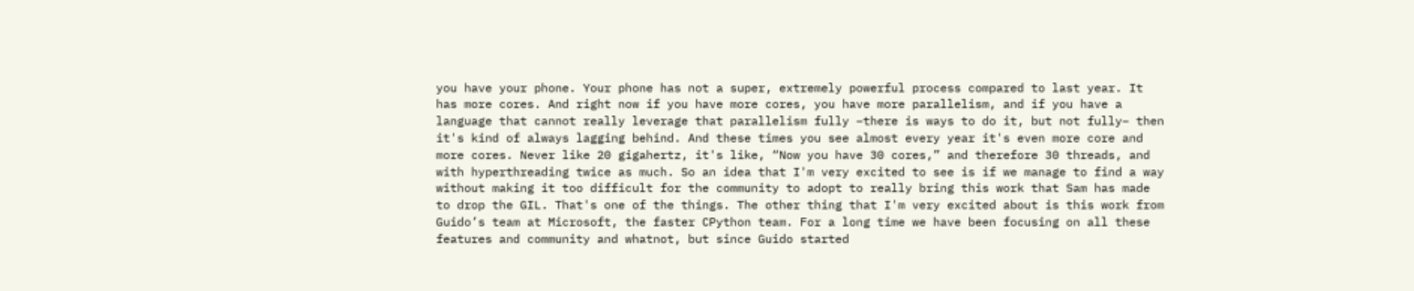you have your phone. Your phone has not a super, extremely powerful process compared to last year. It has more cores. And right now if you have more cores, you have more parallelism, and if you have a language that cannot really leverage that parallelism fully –there is ways to do it, but not fully– then it's kind of always lagging behind. And these times you see almost every year it's even more core and more cores. Never like 20 gigahertz, it's like, “Now you have 30 cores,” and therefore 30 threads, and with hyperthreading twice as much. So an idea that I'm very excited to see is if we manage to find a way without making it too difficult for the community to adopt to really bring this work that Sam has made to drop the GIL. That's one of the things. The other thing that I'm very excited about is this work from Guido’s team at Microsoft, the faster CPython team. For a long time we have been focusing on all these features and community and whatnot, but since Guido started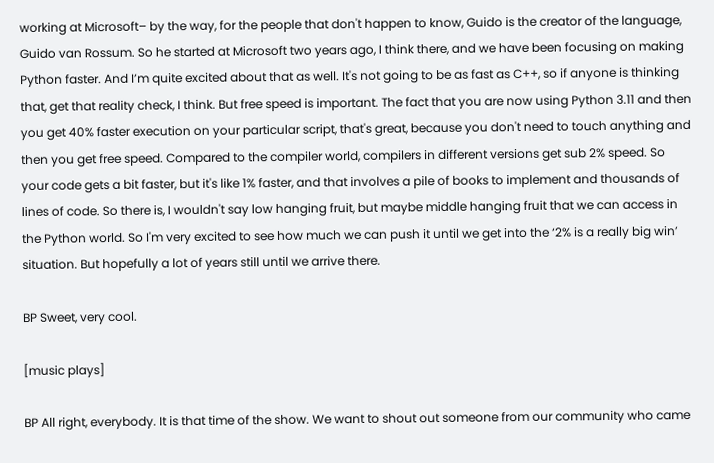working at Microsoft– by the way, for the people that don't happen to know, Guido is the creator of the language, Guido van Rossum. So he started at Microsoft two years ago, I think there, and we have been focusing on making Python faster. And I’m quite excited about that as well. It's not going to be as fast as C++, so if anyone is thinking that, get that reality check, I think. But free speed is important. The fact that you are now using Python 3.11 and then you get 40% faster execution on your particular script, that's great, because you don't need to touch anything and then you get free speed. Compared to the compiler world, compilers in different versions get sub 2% speed. So your code gets a bit faster, but it's like 1% faster, and that involves a pile of books to implement and thousands of lines of code. So there is, I wouldn't say low hanging fruit, but maybe middle hanging fruit that we can access in the Python world. So I'm very excited to see how much we can push it until we get into the ‘2% is a really big win’ situation. But hopefully a lot of years still until we arrive there.

BP Sweet, very cool.

[music plays]

BP All right, everybody. It is that time of the show. We want to shout out someone from our community who came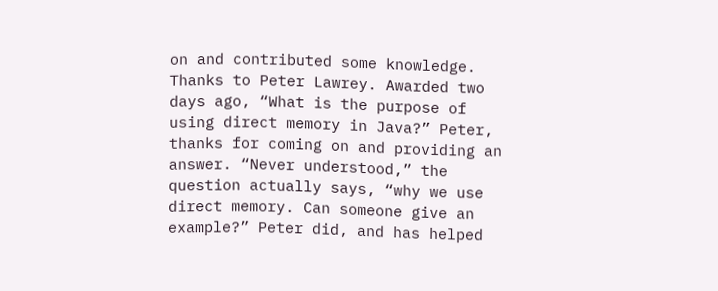on and contributed some knowledge. Thanks to Peter Lawrey. Awarded two days ago, “What is the purpose of using direct memory in Java?” Peter, thanks for coming on and providing an answer. “Never understood,” the question actually says, “why we use direct memory. Can someone give an example?” Peter did, and has helped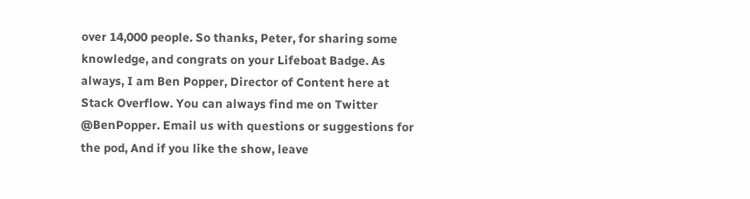over 14,000 people. So thanks, Peter, for sharing some knowledge, and congrats on your Lifeboat Badge. As always, I am Ben Popper, Director of Content here at Stack Overflow. You can always find me on Twitter @BenPopper. Email us with questions or suggestions for the pod, And if you like the show, leave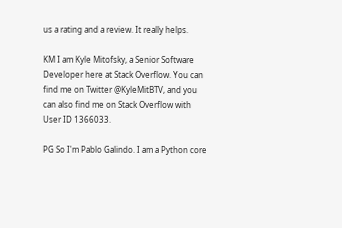us a rating and a review. It really helps.

KM I am Kyle Mitofsky, a Senior Software Developer here at Stack Overflow. You can find me on Twitter @KyleMitBTV, and you can also find me on Stack Overflow with User ID 1366033.

PG So I'm Pablo Galindo. I am a Python core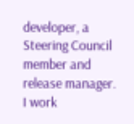developer, a Steering Council member and release manager. I work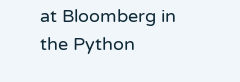at Bloomberg in the Python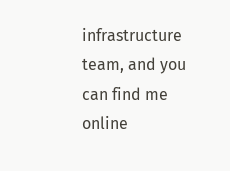infrastructure team, and you can find me online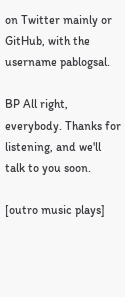on Twitter mainly or GitHub, with the username pablogsal.

BP All right, everybody. Thanks for listening, and we'll talk to you soon.

[outro music plays]